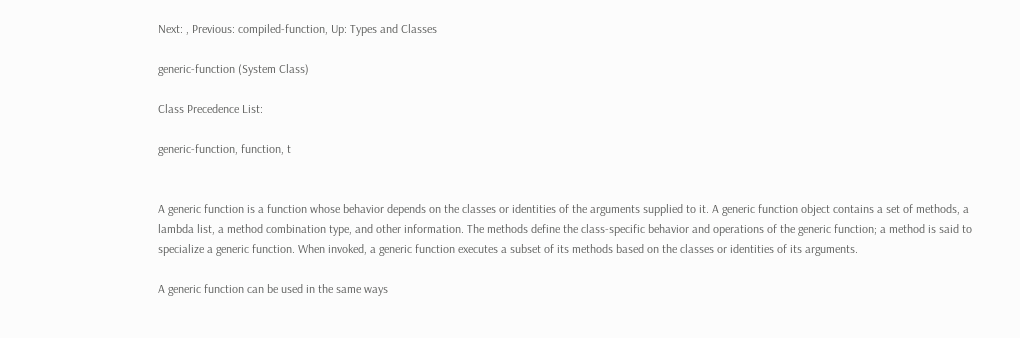Next: , Previous: compiled-function, Up: Types and Classes

generic-function (System Class)

Class Precedence List:

generic-function, function, t


A generic function is a function whose behavior depends on the classes or identities of the arguments supplied to it. A generic function object contains a set of methods, a lambda list, a method combination type, and other information. The methods define the class-specific behavior and operations of the generic function; a method is said to specialize a generic function. When invoked, a generic function executes a subset of its methods based on the classes or identities of its arguments.

A generic function can be used in the same ways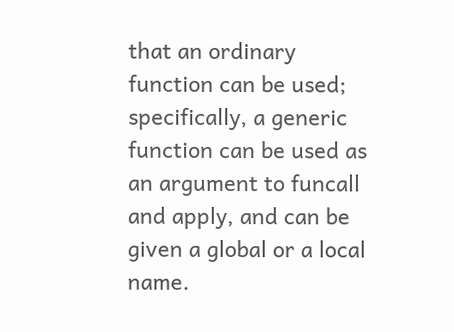that an ordinary function can be used; specifically, a generic function can be used as an argument to funcall and apply, and can be given a global or a local name.